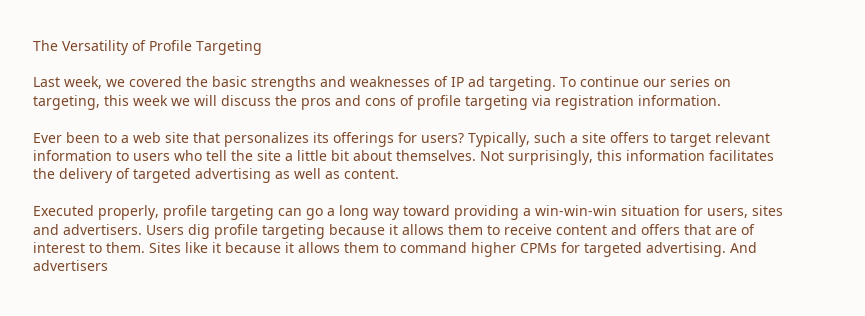The Versatility of Profile Targeting

Last week, we covered the basic strengths and weaknesses of IP ad targeting. To continue our series on targeting, this week we will discuss the pros and cons of profile targeting via registration information.

Ever been to a web site that personalizes its offerings for users? Typically, such a site offers to target relevant information to users who tell the site a little bit about themselves. Not surprisingly, this information facilitates the delivery of targeted advertising as well as content.

Executed properly, profile targeting can go a long way toward providing a win-win-win situation for users, sites and advertisers. Users dig profile targeting because it allows them to receive content and offers that are of interest to them. Sites like it because it allows them to command higher CPMs for targeted advertising. And advertisers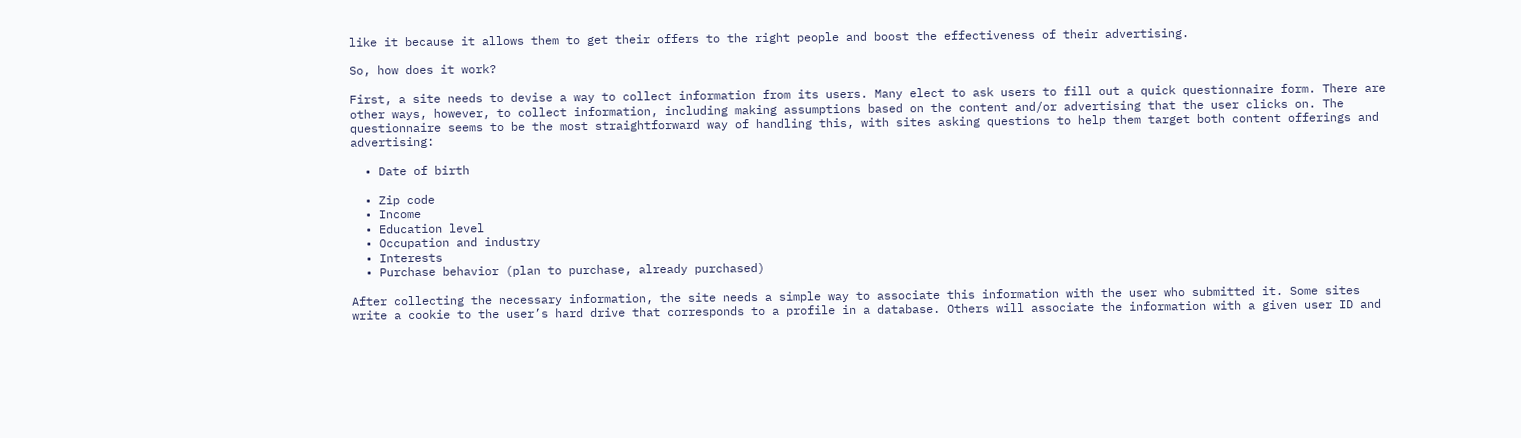like it because it allows them to get their offers to the right people and boost the effectiveness of their advertising.

So, how does it work?

First, a site needs to devise a way to collect information from its users. Many elect to ask users to fill out a quick questionnaire form. There are other ways, however, to collect information, including making assumptions based on the content and/or advertising that the user clicks on. The questionnaire seems to be the most straightforward way of handling this, with sites asking questions to help them target both content offerings and advertising:

  • Date of birth

  • Zip code
  • Income
  • Education level
  • Occupation and industry
  • Interests
  • Purchase behavior (plan to purchase, already purchased)

After collecting the necessary information, the site needs a simple way to associate this information with the user who submitted it. Some sites write a cookie to the user’s hard drive that corresponds to a profile in a database. Others will associate the information with a given user ID and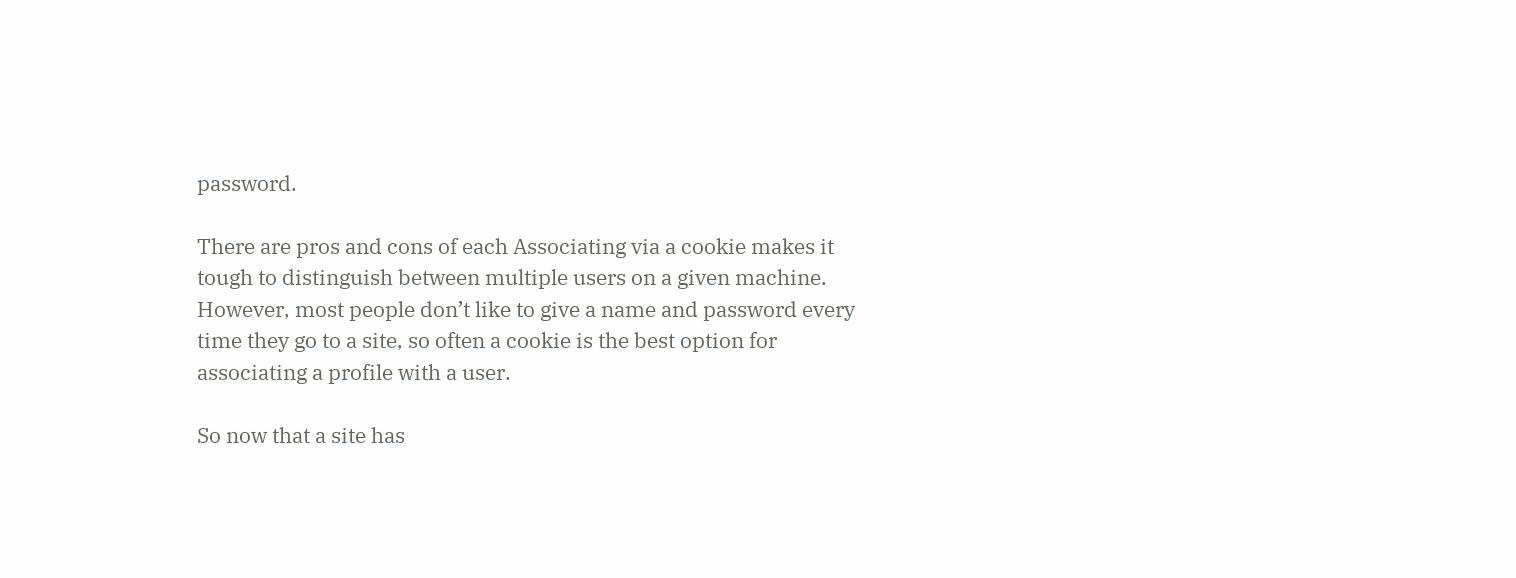password.

There are pros and cons of each Associating via a cookie makes it tough to distinguish between multiple users on a given machine. However, most people don’t like to give a name and password every time they go to a site, so often a cookie is the best option for associating a profile with a user.

So now that a site has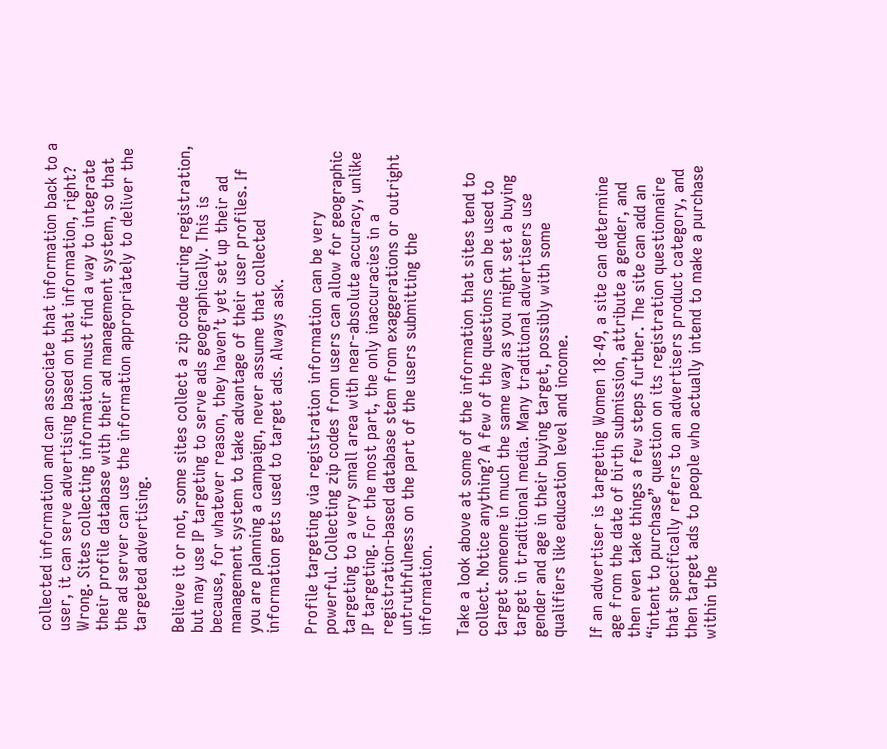collected information and can associate that information back to a user, it can serve advertising based on that information, right? Wrong. Sites collecting information must find a way to integrate their profile database with their ad management system, so that the ad server can use the information appropriately to deliver the targeted advertising.

Believe it or not, some sites collect a zip code during registration, but may use IP targeting to serve ads geographically. This is because, for whatever reason, they haven’t yet set up their ad management system to take advantage of their user profiles. If you are planning a campaign, never assume that collected information gets used to target ads. Always ask.

Profile targeting via registration information can be very powerful. Collecting zip codes from users can allow for geographic targeting to a very small area with near-absolute accuracy, unlike IP targeting. For the most part, the only inaccuracies in a registration-based database stem from exaggerations or outright untruthfulness on the part of the users submitting the information.

Take a look above at some of the information that sites tend to collect. Notice anything? A few of the questions can be used to target someone in much the same way as you might set a buying target in traditional media. Many traditional advertisers use gender and age in their buying target, possibly with some qualifiers like education level and income.

If an advertiser is targeting Women 18-49, a site can determine age from the date of birth submission, attribute a gender, and then even take things a few steps further. The site can add an “intent to purchase” question on its registration questionnaire that specifically refers to an advertisers product category, and then target ads to people who actually intend to make a purchase within the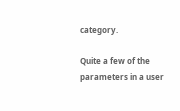category.

Quite a few of the parameters in a user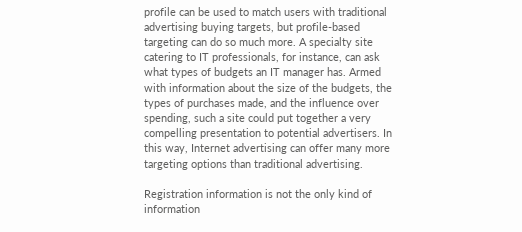profile can be used to match users with traditional advertising buying targets, but profile-based targeting can do so much more. A specialty site catering to IT professionals, for instance, can ask what types of budgets an IT manager has. Armed with information about the size of the budgets, the types of purchases made, and the influence over spending, such a site could put together a very compelling presentation to potential advertisers. In this way, Internet advertising can offer many more targeting options than traditional advertising.

Registration information is not the only kind of information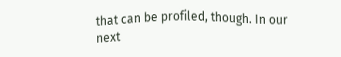that can be profiled, though. In our next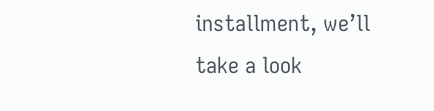installment, we’ll take a look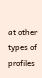at other types of profiles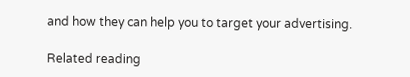and how they can help you to target your advertising.

Related reading